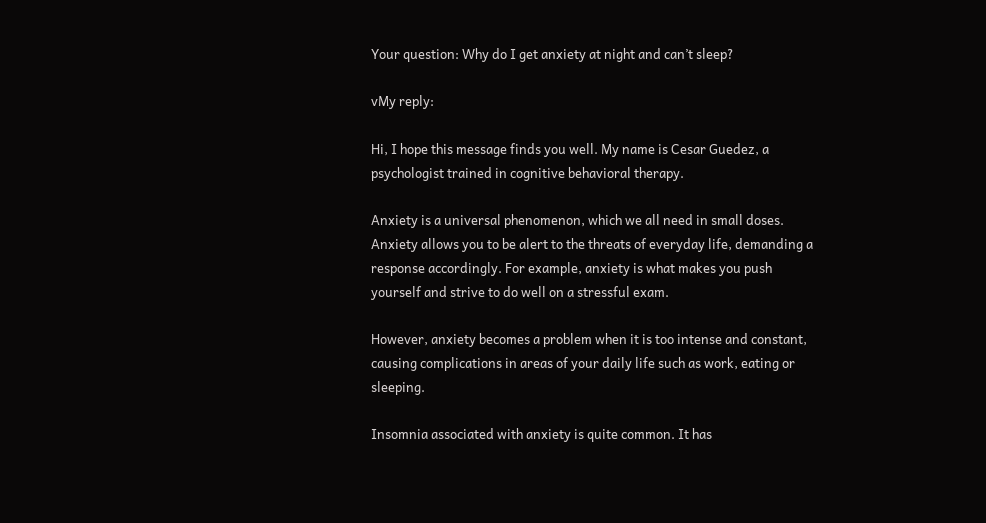Your question: Why do I get anxiety at night and can’t sleep?

vMy reply:

Hi, I hope this message finds you well. My name is Cesar Guedez, a psychologist trained in cognitive behavioral therapy.

Anxiety is a universal phenomenon, which we all need in small doses. Anxiety allows you to be alert to the threats of everyday life, demanding a response accordingly. For example, anxiety is what makes you push yourself and strive to do well on a stressful exam.

However, anxiety becomes a problem when it is too intense and constant, causing complications in areas of your daily life such as work, eating or sleeping.

Insomnia associated with anxiety is quite common. It has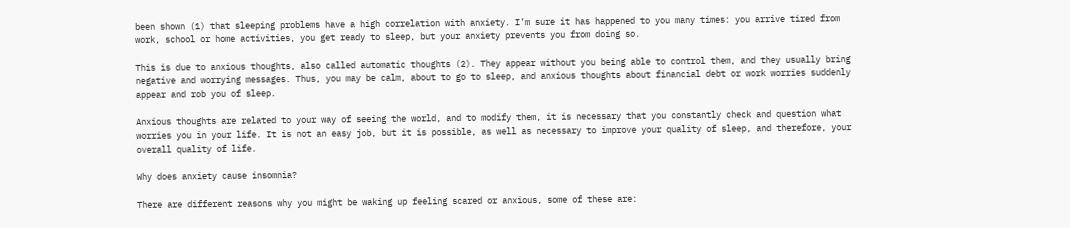been shown (1) that sleeping problems have a high correlation with anxiety. I’m sure it has happened to you many times: you arrive tired from work, school or home activities, you get ready to sleep, but your anxiety prevents you from doing so.

This is due to anxious thoughts, also called automatic thoughts (2). They appear without you being able to control them, and they usually bring negative and worrying messages. Thus, you may be calm, about to go to sleep, and anxious thoughts about financial debt or work worries suddenly appear and rob you of sleep.

Anxious thoughts are related to your way of seeing the world, and to modify them, it is necessary that you constantly check and question what worries you in your life. It is not an easy job, but it is possible, as well as necessary to improve your quality of sleep, and therefore, your overall quality of life.

Why does anxiety cause insomnia?

There are different reasons why you might be waking up feeling scared or anxious, some of these are: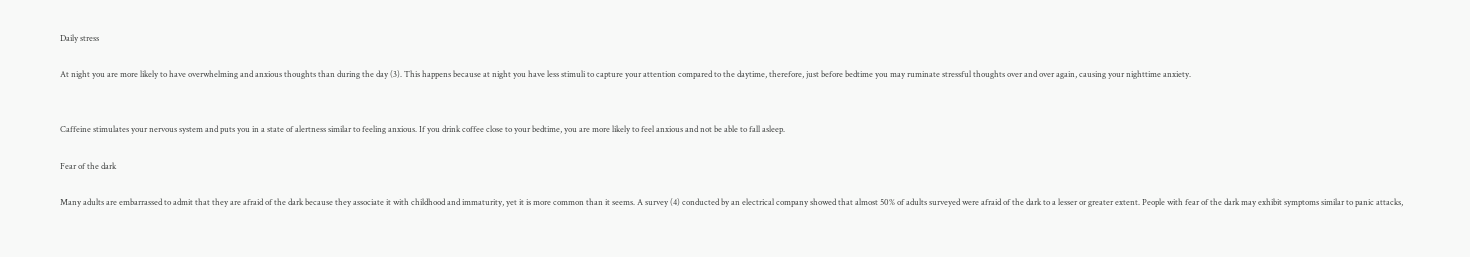Daily stress

At night you are more likely to have overwhelming and anxious thoughts than during the day (3). This happens because at night you have less stimuli to capture your attention compared to the daytime, therefore, just before bedtime you may ruminate stressful thoughts over and over again, causing your nighttime anxiety.


Caffeine stimulates your nervous system and puts you in a state of alertness similar to feeling anxious. If you drink coffee close to your bedtime, you are more likely to feel anxious and not be able to fall asleep.

Fear of the dark

Many adults are embarrassed to admit that they are afraid of the dark because they associate it with childhood and immaturity, yet it is more common than it seems. A survey (4) conducted by an electrical company showed that almost 50% of adults surveyed were afraid of the dark to a lesser or greater extent. People with fear of the dark may exhibit symptoms similar to panic attacks,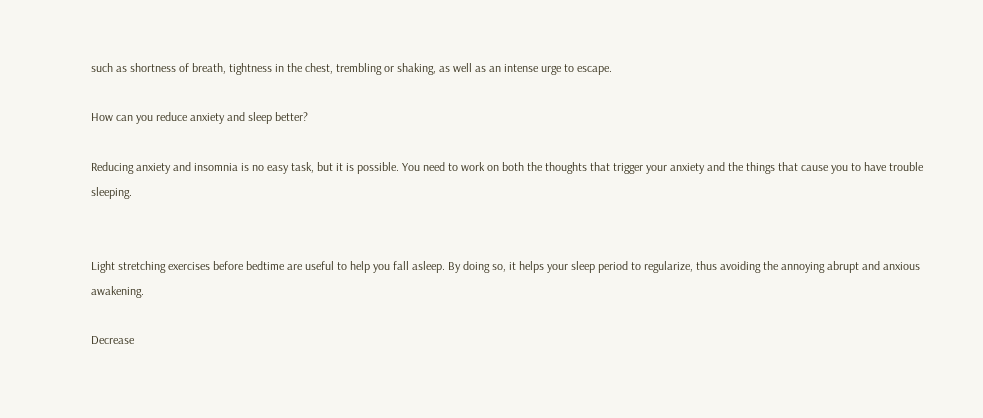such as shortness of breath, tightness in the chest, trembling or shaking, as well as an intense urge to escape.

How can you reduce anxiety and sleep better?

Reducing anxiety and insomnia is no easy task, but it is possible. You need to work on both the thoughts that trigger your anxiety and the things that cause you to have trouble sleeping.


Light stretching exercises before bedtime are useful to help you fall asleep. By doing so, it helps your sleep period to regularize, thus avoiding the annoying abrupt and anxious awakening.

Decrease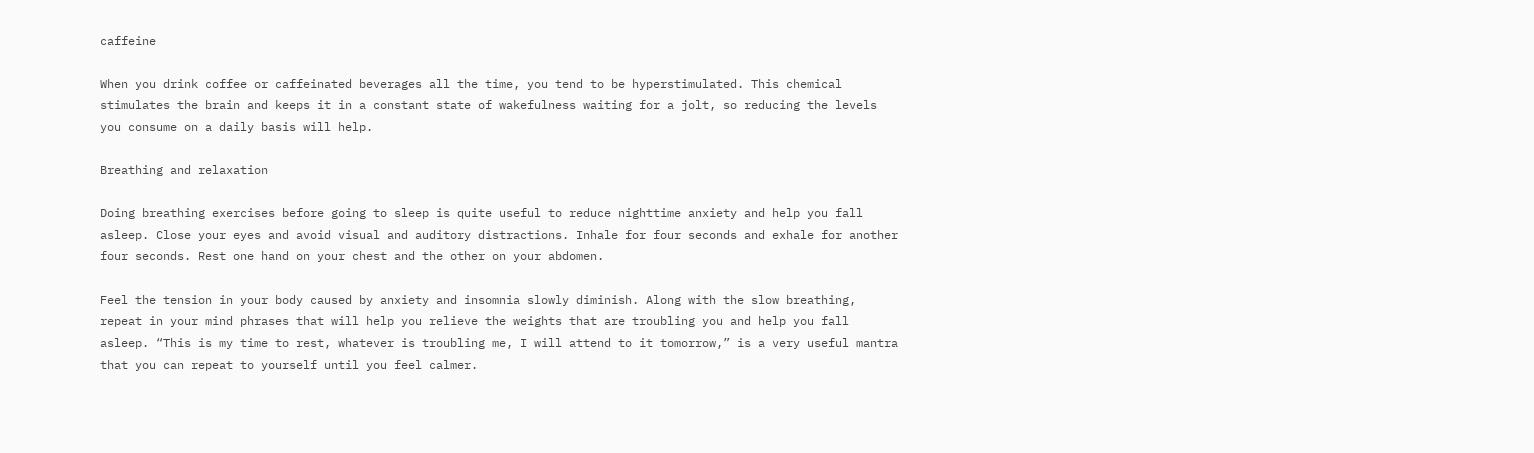caffeine

When you drink coffee or caffeinated beverages all the time, you tend to be hyperstimulated. This chemical stimulates the brain and keeps it in a constant state of wakefulness waiting for a jolt, so reducing the levels you consume on a daily basis will help.

Breathing and relaxation

Doing breathing exercises before going to sleep is quite useful to reduce nighttime anxiety and help you fall asleep. Close your eyes and avoid visual and auditory distractions. Inhale for four seconds and exhale for another four seconds. Rest one hand on your chest and the other on your abdomen.

Feel the tension in your body caused by anxiety and insomnia slowly diminish. Along with the slow breathing, repeat in your mind phrases that will help you relieve the weights that are troubling you and help you fall asleep. “This is my time to rest, whatever is troubling me, I will attend to it tomorrow,” is a very useful mantra that you can repeat to yourself until you feel calmer.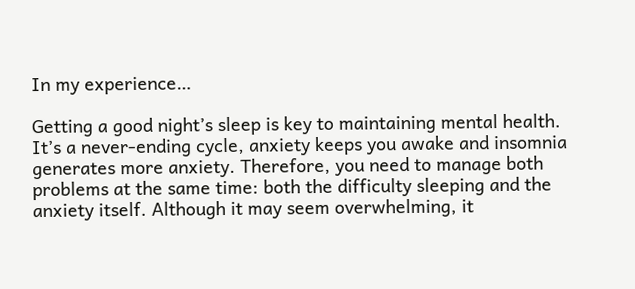In my experience…

Getting a good night’s sleep is key to maintaining mental health. It’s a never-ending cycle, anxiety keeps you awake and insomnia generates more anxiety. Therefore, you need to manage both problems at the same time: both the difficulty sleeping and the anxiety itself. Although it may seem overwhelming, it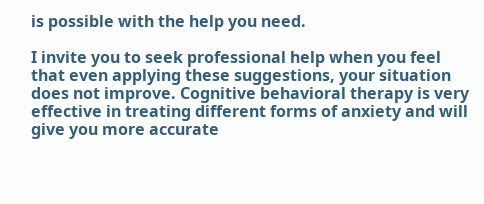is possible with the help you need.

I invite you to seek professional help when you feel that even applying these suggestions, your situation does not improve. Cognitive behavioral therapy is very effective in treating different forms of anxiety and will give you more accurate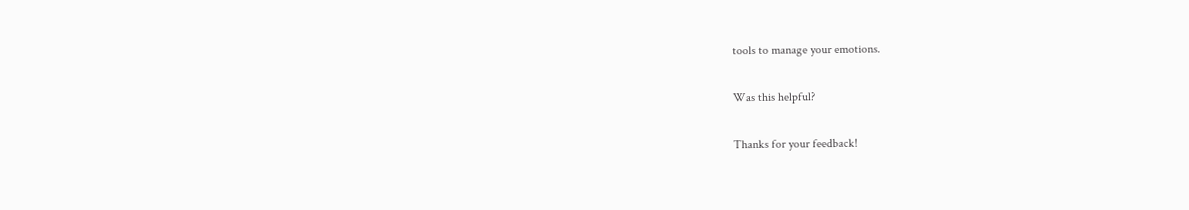tools to manage your emotions.

Was this helpful?

Thanks for your feedback!